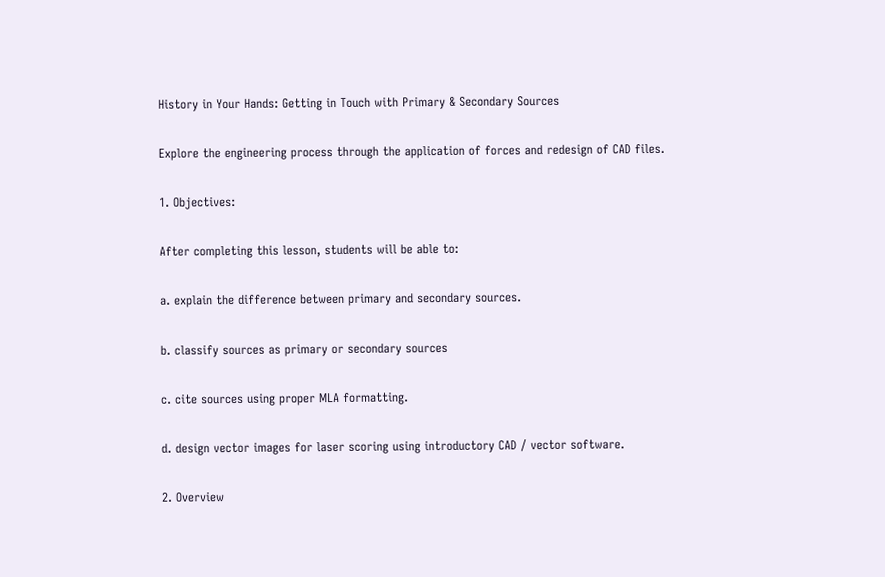History in Your Hands: Getting in Touch with Primary & Secondary Sources

Explore the engineering process through the application of forces and redesign of CAD files.

1. Objectives:

After completing this lesson, students will be able to:

a. explain the difference between primary and secondary sources.

b. classify sources as primary or secondary sources

c. cite sources using proper MLA formatting.

d. design vector images for laser scoring using introductory CAD / vector software.

2. Overview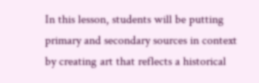In this lesson, students will be putting primary and secondary sources in context by creating art that reflects a historical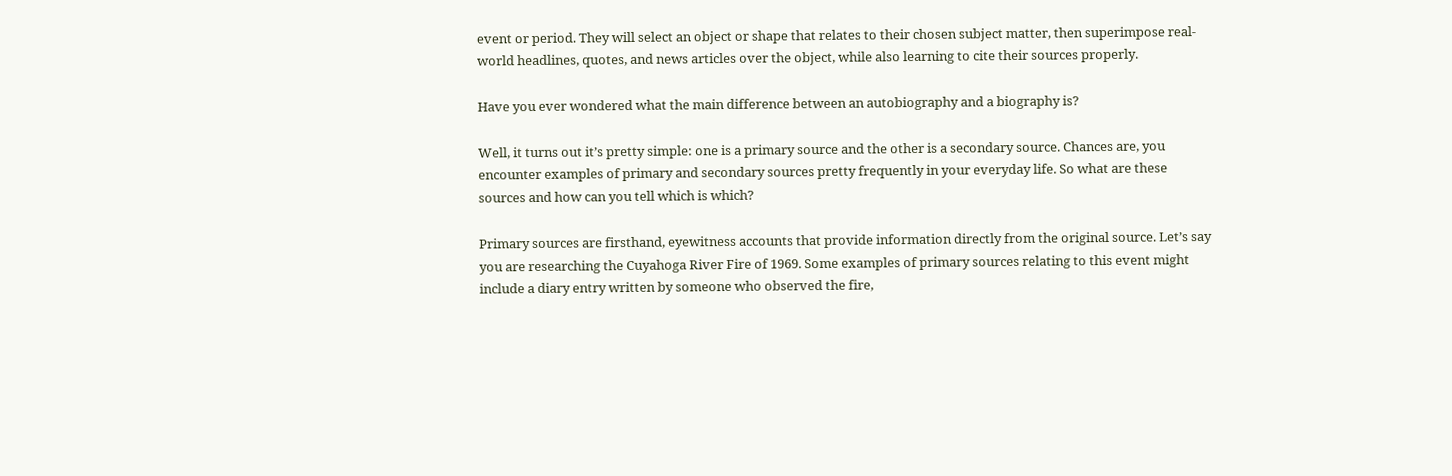event or period. They will select an object or shape that relates to their chosen subject matter, then superimpose real-world headlines, quotes, and news articles over the object, while also learning to cite their sources properly.

Have you ever wondered what the main difference between an autobiography and a biography is?

Well, it turns out it’s pretty simple: one is a primary source and the other is a secondary source. Chances are, you encounter examples of primary and secondary sources pretty frequently in your everyday life. So what are these sources and how can you tell which is which?

Primary sources are firsthand, eyewitness accounts that provide information directly from the original source. Let’s say you are researching the Cuyahoga River Fire of 1969. Some examples of primary sources relating to this event might include a diary entry written by someone who observed the fire,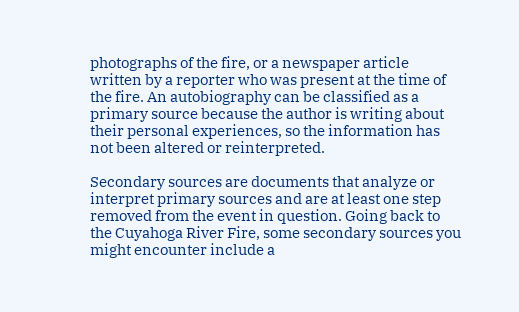photographs of the fire, or a newspaper article written by a reporter who was present at the time of the fire. An autobiography can be classified as a primary source because the author is writing about their personal experiences, so the information has not been altered or reinterpreted.

Secondary sources are documents that analyze or interpret primary sources and are at least one step removed from the event in question. Going back to the Cuyahoga River Fire, some secondary sources you might encounter include a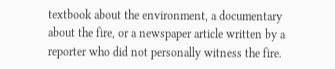textbook about the environment, a documentary about the fire, or a newspaper article written by a reporter who did not personally witness the fire.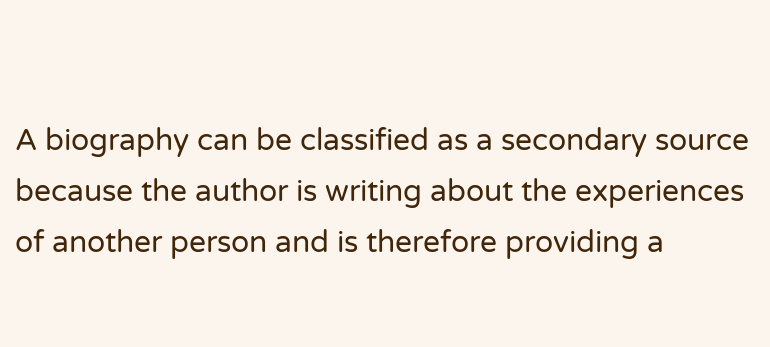A biography can be classified as a secondary source because the author is writing about the experiences of another person and is therefore providing a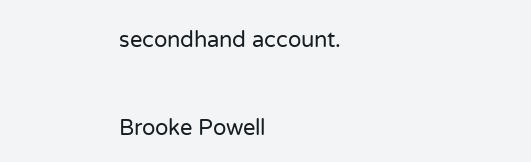secondhand account.

Brooke Powell